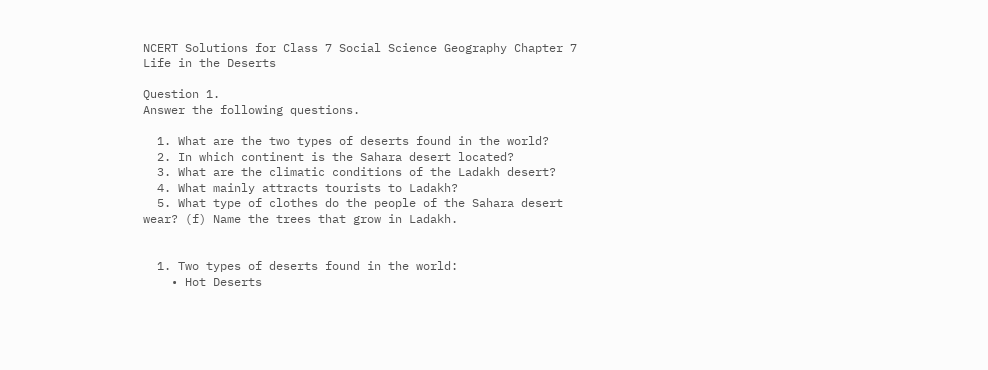NCERT Solutions for Class 7 Social Science Geography Chapter 7 Life in the Deserts

Question 1.
Answer the following questions.

  1. What are the two types of deserts found in the world?
  2. In which continent is the Sahara desert located?
  3. What are the climatic conditions of the Ladakh desert?
  4. What mainly attracts tourists to Ladakh?
  5. What type of clothes do the people of the Sahara desert wear? (f) Name the trees that grow in Ladakh.


  1. Two types of deserts found in the world:
    • Hot Deserts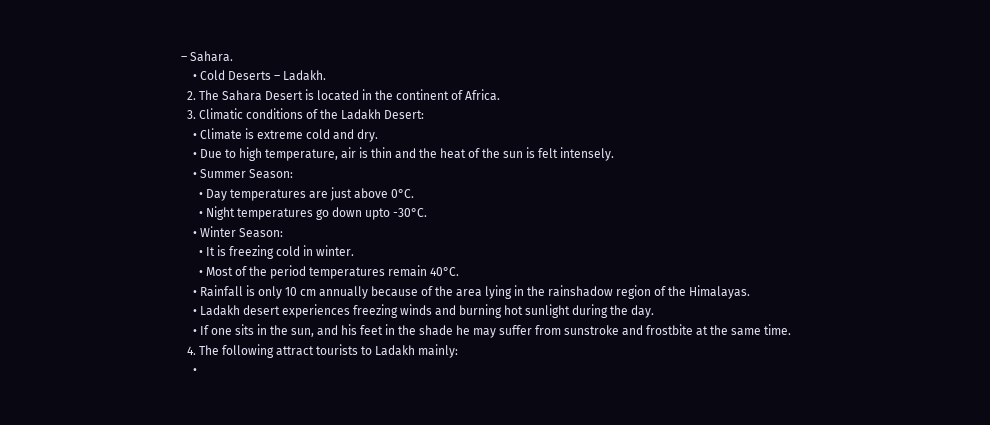– Sahara.
    • Cold Deserts – Ladakh.
  2. The Sahara Desert is located in the continent of Africa.
  3. Climatic conditions of the Ladakh Desert:
    • Climate is extreme cold and dry.
    • Due to high temperature, air is thin and the heat of the sun is felt intensely.
    • Summer Season:
      • Day temperatures are just above 0°C.
      • Night temperatures go down upto -30°C.
    • Winter Season:
      • It is freezing cold in winter.
      • Most of the period temperatures remain 40°C.
    • Rainfall is only 10 cm annually because of the area lying in the rainshadow region of the Himalayas.
    • Ladakh desert experiences freezing winds and burning hot sunlight during the day.
    • If one sits in the sun, and his feet in the shade he may suffer from sunstroke and frostbite at the same time.
  4. The following attract tourists to Ladakh mainly:
    •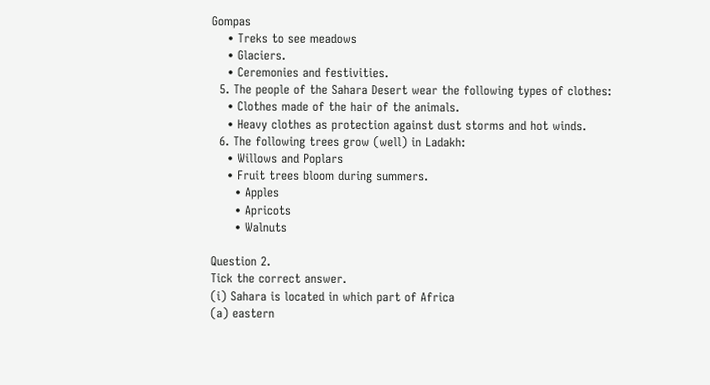Gompas
    • Treks to see meadows
    • Glaciers.
    • Ceremonies and festivities.
  5. The people of the Sahara Desert wear the following types of clothes:
    • Clothes made of the hair of the animals.
    • Heavy clothes as protection against dust storms and hot winds.
  6. The following trees grow (well) in Ladakh:
    • Willows and Poplars
    • Fruit trees bloom during summers.
      • Apples
      • Apricots
      • Walnuts

Question 2.
Tick the correct answer.
(i) Sahara is located in which part of Africa
(a) eastern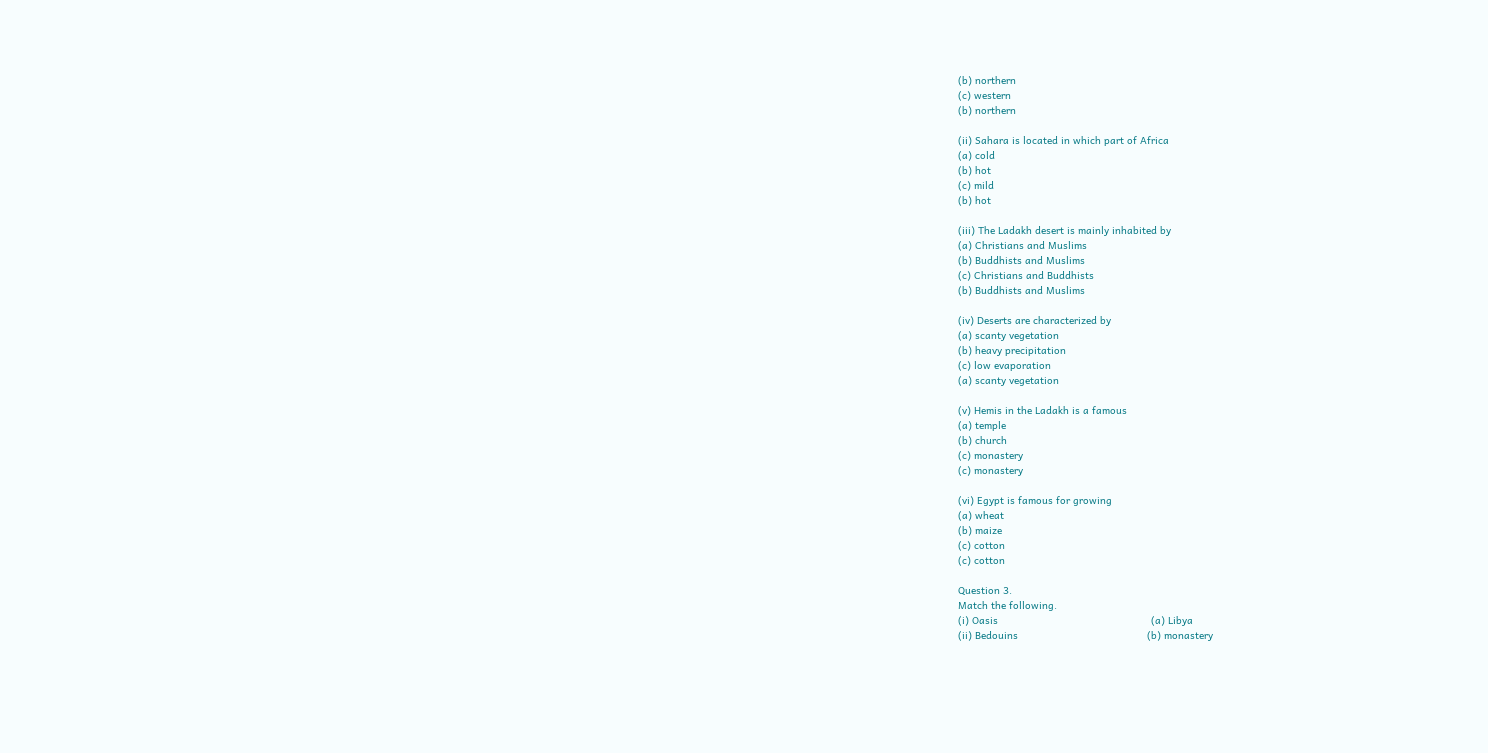(b) northern
(c) western
(b) northern

(ii) Sahara is located in which part of Africa
(a) cold
(b) hot
(c) mild
(b) hot

(iii) The Ladakh desert is mainly inhabited by
(a) Christians and Muslims
(b) Buddhists and Muslims
(c) Christians and Buddhists
(b) Buddhists and Muslims

(iv) Deserts are characterized by
(a) scanty vegetation
(b) heavy precipitation
(c) low evaporation
(a) scanty vegetation

(v) Hemis in the Ladakh is a famous
(a) temple
(b) church
(c) monastery
(c) monastery

(vi) Egypt is famous for growing
(a) wheat
(b) maize
(c) cotton
(c) cotton

Question 3.
Match the following.
(i) Oasis                                                   (a) Libya
(ii) Bedouins                                           (b) monastery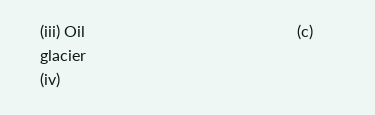(iii) Oil                                                     (c) glacier
(iv)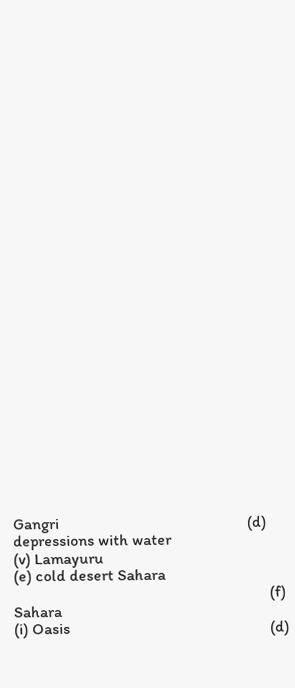Gangri                                               (d) depressions with water
(v) Lamayuru                                           (e) cold desert Sahara
                                                                (f) Sahara
(i) Oasis                                                  (d)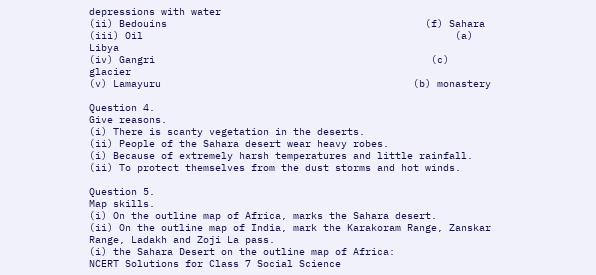depressions with water
(ii) Bedouins                                           (f) Sahara
(iii) Oil                                                    (a) Libya
(iv) Gangri                                              (c) glacier
(v) Lamayuru                                          (b) monastery

Question 4.
Give reasons.
(i) There is scanty vegetation in the deserts.
(ii) People of the Sahara desert wear heavy robes.
(i) Because of extremely harsh temperatures and little rainfall.
(ii) To protect themselves from the dust storms and hot winds.

Question 5.
Map skills.
(i) On the outline map of Africa, marks the Sahara desert.
(ii) On the outline map of India, mark the Karakoram Range, Zanskar Range, Ladakh and Zoji La pass.
(i) the Sahara Desert on the outline map of Africa:
NCERT Solutions for Class 7 Social Science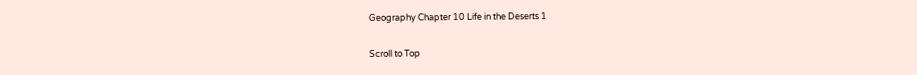Geography Chapter 10 Life in the Deserts 1

Scroll to Top